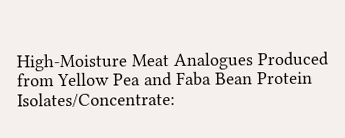High-Moisture Meat Analogues Produced from Yellow Pea and Faba Bean Protein Isolates/Concentrate: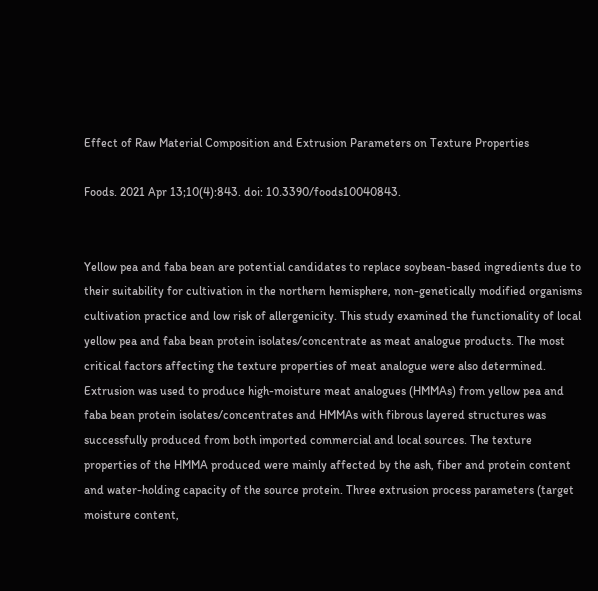Effect of Raw Material Composition and Extrusion Parameters on Texture Properties

Foods. 2021 Apr 13;10(4):843. doi: 10.3390/foods10040843.


Yellow pea and faba bean are potential candidates to replace soybean-based ingredients due to their suitability for cultivation in the northern hemisphere, non-genetically modified organisms cultivation practice and low risk of allergenicity. This study examined the functionality of local yellow pea and faba bean protein isolates/concentrate as meat analogue products. The most critical factors affecting the texture properties of meat analogue were also determined. Extrusion was used to produce high-moisture meat analogues (HMMAs) from yellow pea and faba bean protein isolates/concentrates and HMMAs with fibrous layered structures was successfully produced from both imported commercial and local sources. The texture properties of the HMMA produced were mainly affected by the ash, fiber and protein content and water-holding capacity of the source protein. Three extrusion process parameters (target moisture content,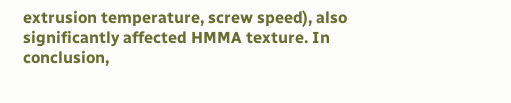extrusion temperature, screw speed), also significantly affected HMMA texture. In conclusion,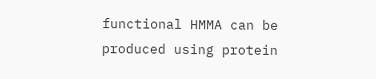functional HMMA can be produced using protein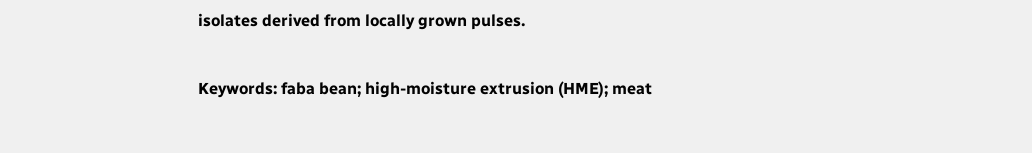isolates derived from locally grown pulses.

Keywords: faba bean; high-moisture extrusion (HME); meat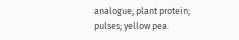analogue; plant protein; pulses; yellow pea.